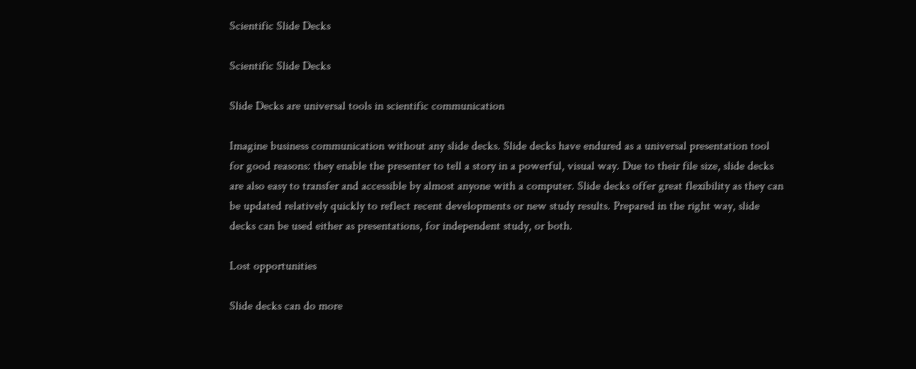Scientific Slide Decks

Scientific Slide Decks

Slide Decks are universal tools in scientific communication

Imagine business communication without any slide decks. Slide decks have endured as a universal presentation tool for good reasons: they enable the presenter to tell a story in a powerful, visual way. Due to their file size, slide decks are also easy to transfer and accessible by almost anyone with a computer. Slide decks offer great flexibility as they can be updated relatively quickly to reflect recent developments or new study results. Prepared in the right way, slide decks can be used either as presentations, for independent study, or both.

Lost opportunities

Slide decks can do more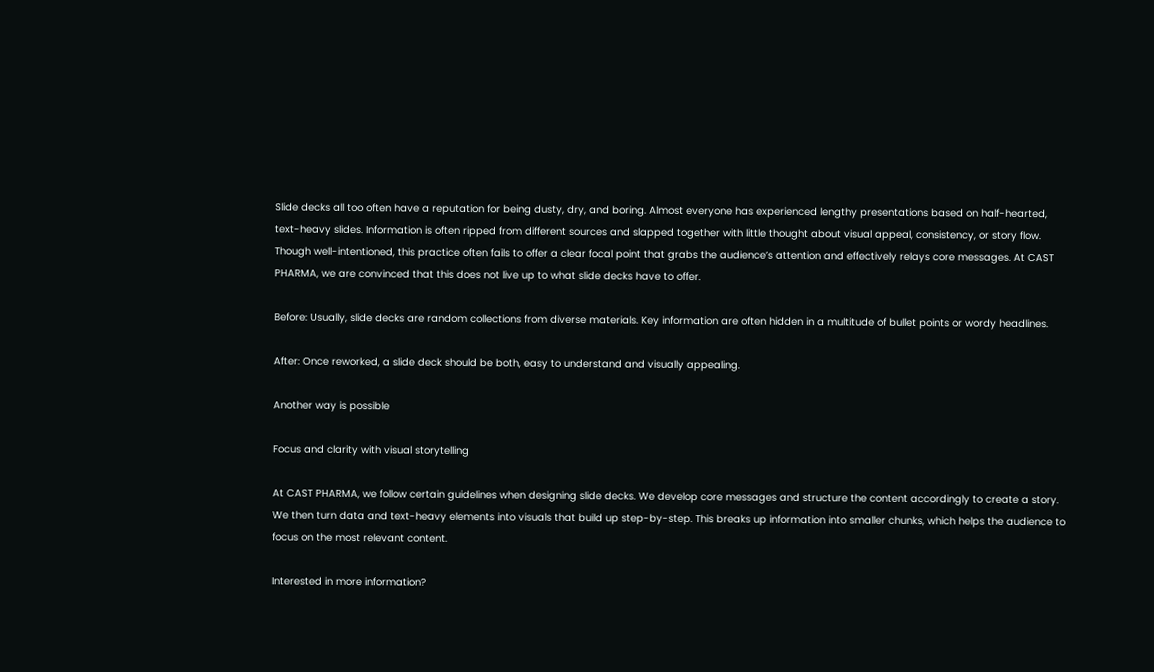Slide decks all too often have a reputation for being dusty, dry, and boring. Almost everyone has experienced lengthy presentations based on half-hearted, text-heavy slides. Information is often ripped from different sources and slapped together with little thought about visual appeal, consistency, or story flow. Though well-intentioned, this practice often fails to offer a clear focal point that grabs the audience’s attention and effectively relays core messages. At CAST PHARMA, we are convinced that this does not live up to what slide decks have to offer.

Before: Usually, slide decks are random collections from diverse materials. Key information are often hidden in a multitude of bullet points or wordy headlines.

After: Once reworked, a slide deck should be both, easy to understand and visually appealing.

Another way is possible

Focus and clarity with visual storytelling

At CAST PHARMA, we follow certain guidelines when designing slide decks. We develop core messages and structure the content accordingly to create a story. We then turn data and text-heavy elements into visuals that build up step-by-step. This breaks up information into smaller chunks, which helps the audience to focus on the most relevant content.

Interested in more information?